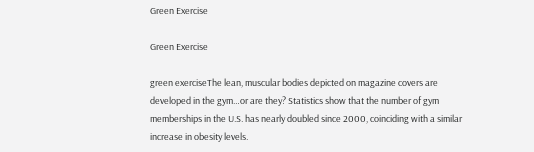Green Exercise

Green Exercise

green exerciseThe lean, muscular bodies depicted on magazine covers are developed in the gym…or are they? Statistics show that the number of gym memberships in the U.S. has nearly doubled since 2000, coinciding with a similar increase in obesity levels.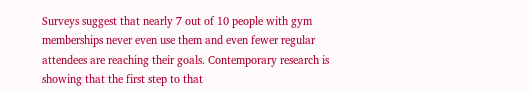Surveys suggest that nearly 7 out of 10 people with gym memberships never even use them and even fewer regular attendees are reaching their goals. Contemporary research is showing that the first step to that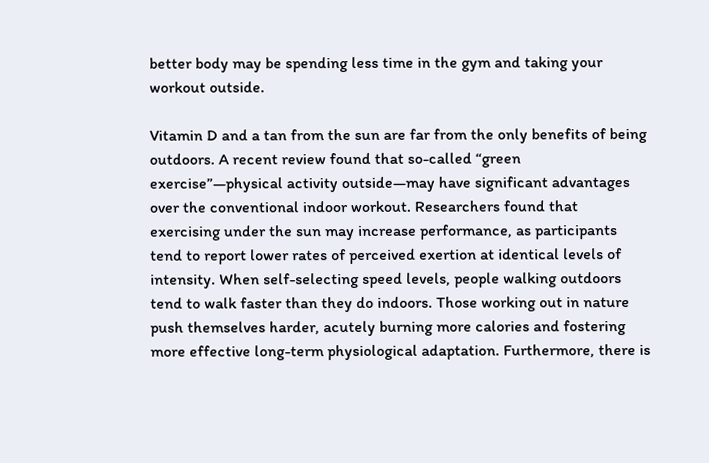better body may be spending less time in the gym and taking your workout outside.

Vitamin D and a tan from the sun are far from the only benefits of being outdoors. A recent review found that so-called “green exercise”—physical activity outside—may have significant advantages over the conventional indoor workout. Researchers found that exercising under the sun may increase performance, as participants tend to report lower rates of perceived exertion at identical levels of intensity. When self-selecting speed levels, people walking outdoors tend to walk faster than they do indoors. Those working out in nature push themselves harder, acutely burning more calories and fostering more effective long-term physiological adaptation. Furthermore, there is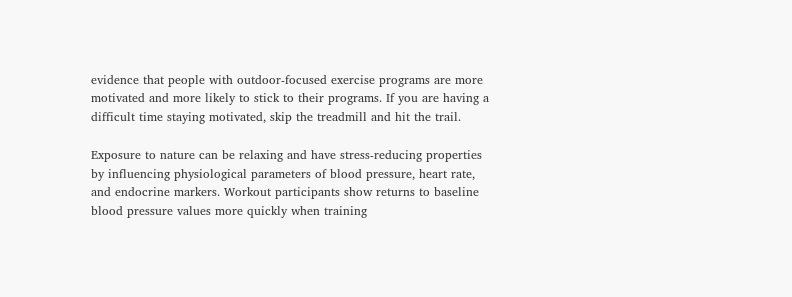evidence that people with outdoor-focused exercise programs are more motivated and more likely to stick to their programs. If you are having a difficult time staying motivated, skip the treadmill and hit the trail.

Exposure to nature can be relaxing and have stress-reducing properties by influencing physiological parameters of blood pressure, heart rate, and endocrine markers. Workout participants show returns to baseline blood pressure values more quickly when training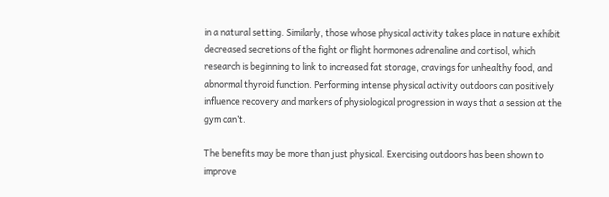in a natural setting. Similarly, those whose physical activity takes place in nature exhibit decreased secretions of the fight or flight hormones adrenaline and cortisol, which research is beginning to link to increased fat storage, cravings for unhealthy food, and abnormal thyroid function. Performing intense physical activity outdoors can positively influence recovery and markers of physiological progression in ways that a session at the gym can’t.

The benefits may be more than just physical. Exercising outdoors has been shown to improve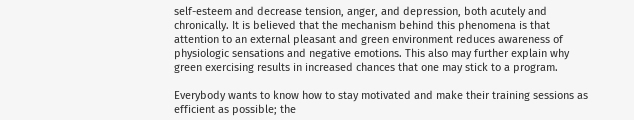self-esteem and decrease tension, anger, and depression, both acutely and chronically. It is believed that the mechanism behind this phenomena is that attention to an external pleasant and green environment reduces awareness of physiologic sensations and negative emotions. This also may further explain why green exercising results in increased chances that one may stick to a program.

Everybody wants to know how to stay motivated and make their training sessions as efficient as possible; the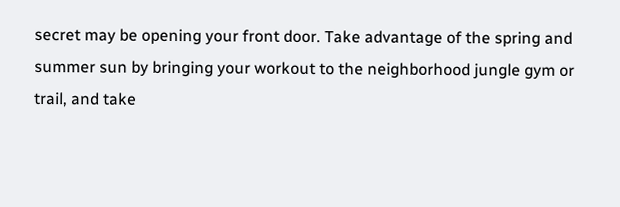secret may be opening your front door. Take advantage of the spring and summer sun by bringing your workout to the neighborhood jungle gym or trail, and take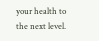your health to the next level.